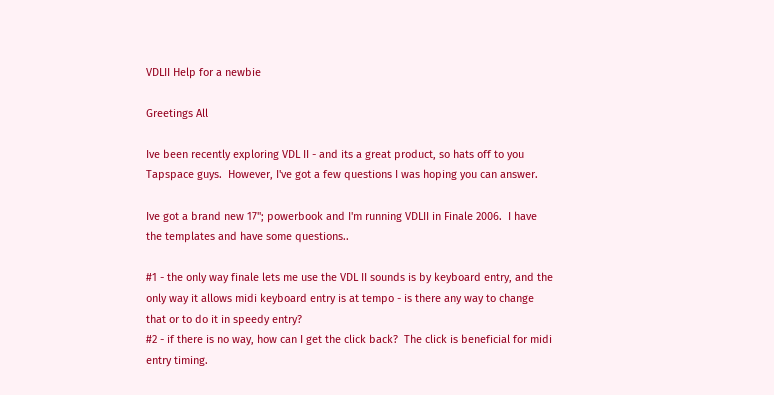VDLII Help for a newbie

Greetings All

Ive been recently exploring VDL II - and its a great product, so hats off to you Tapspace guys.  However, I've got a few questions I was hoping you can answer.

Ive got a brand new 17"; powerbook and I'm running VDLII in Finale 2006.  I have the templates and have some questions..

#1 - the only way finale lets me use the VDL II sounds is by keyboard entry, and the only way it allows midi keyboard entry is at tempo - is there any way to change that or to do it in speedy entry?
#2 - if there is no way, how can I get the click back?  The click is beneficial for midi entry timing.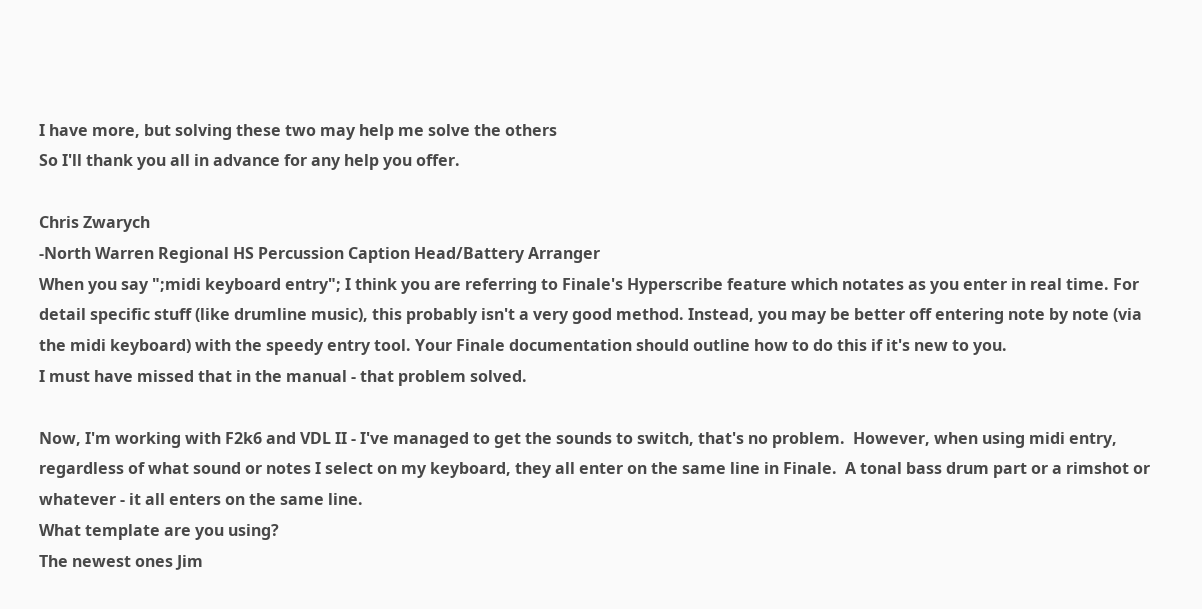I have more, but solving these two may help me solve the others
So I'll thank you all in advance for any help you offer.

Chris Zwarych
-North Warren Regional HS Percussion Caption Head/Battery Arranger
When you say ";midi keyboard entry"; I think you are referring to Finale's Hyperscribe feature which notates as you enter in real time. For detail specific stuff (like drumline music), this probably isn't a very good method. Instead, you may be better off entering note by note (via the midi keyboard) with the speedy entry tool. Your Finale documentation should outline how to do this if it's new to you.
I must have missed that in the manual - that problem solved.

Now, I'm working with F2k6 and VDL II - I've managed to get the sounds to switch, that's no problem.  However, when using midi entry, regardless of what sound or notes I select on my keyboard, they all enter on the same line in Finale.  A tonal bass drum part or a rimshot or whatever - it all enters on the same line.
What template are you using?
The newest ones Jim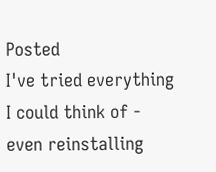Posted
I've tried everything I could think of - even reinstalling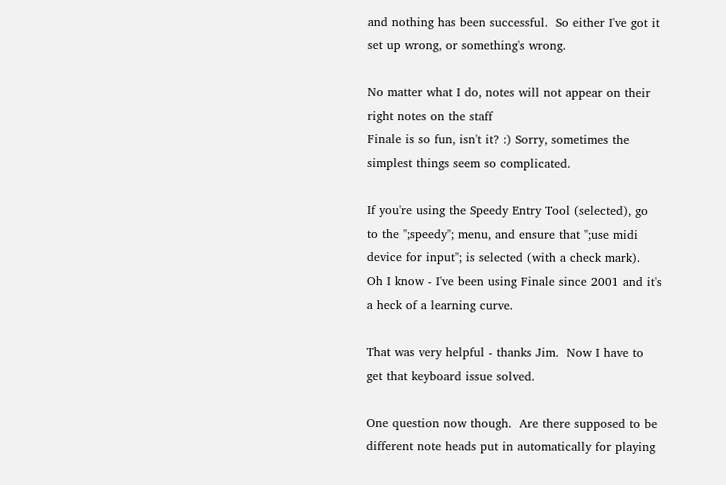and nothing has been successful.  So either I've got it set up wrong, or something's wrong.

No matter what I do, notes will not appear on their right notes on the staff
Finale is so fun, isn't it? :) Sorry, sometimes the simplest things seem so complicated.

If you're using the Speedy Entry Tool (selected), go to the ";speedy"; menu, and ensure that ";use midi device for input"; is selected (with a check mark).
Oh I know - I've been using Finale since 2001 and it's a heck of a learning curve.

That was very helpful - thanks Jim.  Now I have to get that keyboard issue solved.

One question now though.  Are there supposed to be different note heads put in automatically for playing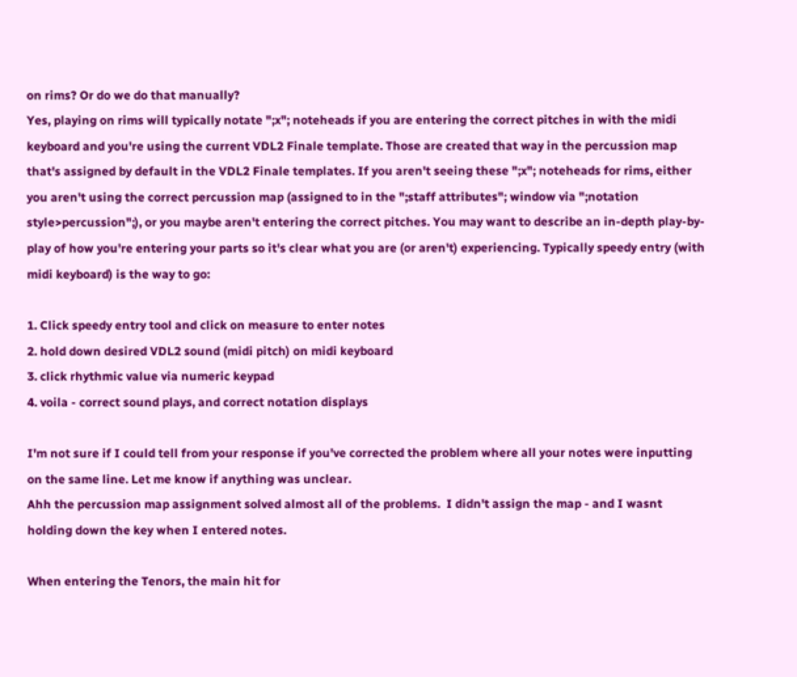on rims? Or do we do that manually?
Yes, playing on rims will typically notate ";x"; noteheads if you are entering the correct pitches in with the midi keyboard and you're using the current VDL2 Finale template. Those are created that way in the percussion map that's assigned by default in the VDL2 Finale templates. If you aren't seeing these ";x"; noteheads for rims, either you aren't using the correct percussion map (assigned to in the ";staff attributes"; window via ";notation style>percussion";), or you maybe aren't entering the correct pitches. You may want to describe an in-depth play-by-play of how you're entering your parts so it's clear what you are (or aren't) experiencing. Typically speedy entry (with midi keyboard) is the way to go:

1. Click speedy entry tool and click on measure to enter notes
2. hold down desired VDL2 sound (midi pitch) on midi keyboard
3. click rhythmic value via numeric keypad
4. voila - correct sound plays, and correct notation displays

I'm not sure if I could tell from your response if you've corrected the problem where all your notes were inputting on the same line. Let me know if anything was unclear.
Ahh the percussion map assignment solved almost all of the problems.  I didn't assign the map - and I wasnt holding down the key when I entered notes.

When entering the Tenors, the main hit for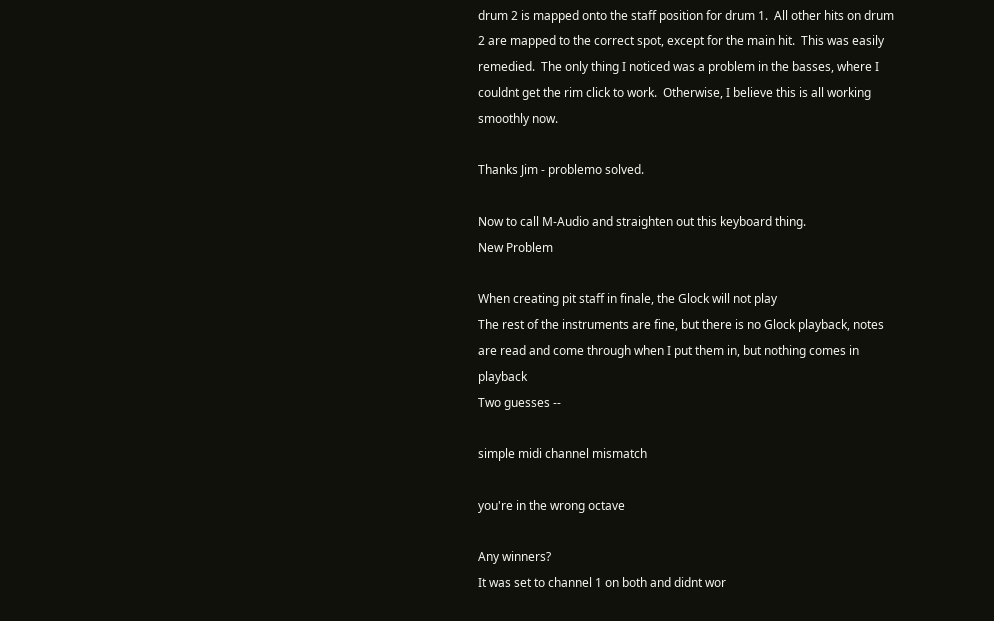drum 2 is mapped onto the staff position for drum 1.  All other hits on drum 2 are mapped to the correct spot, except for the main hit.  This was easily remedied.  The only thing I noticed was a problem in the basses, where I couldnt get the rim click to work.  Otherwise, I believe this is all working smoothly now.

Thanks Jim - problemo solved.

Now to call M-Audio and straighten out this keyboard thing.
New Problem

When creating pit staff in finale, the Glock will not play
The rest of the instruments are fine, but there is no Glock playback, notes are read and come through when I put them in, but nothing comes in playback
Two guesses --

simple midi channel mismatch

you're in the wrong octave

Any winners?
It was set to channel 1 on both and didnt wor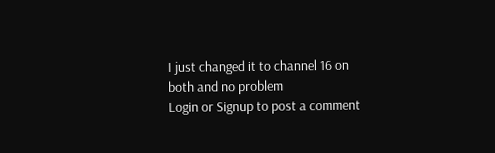I just changed it to channel 16 on both and no problem
Login or Signup to post a comment